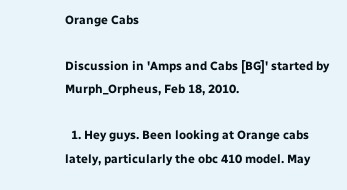Orange Cabs

Discussion in 'Amps and Cabs [BG]' started by Murph_Orpheus, Feb 18, 2010.

  1. Hey guys. Been looking at Orange cabs lately, particularly the obc 410 model. May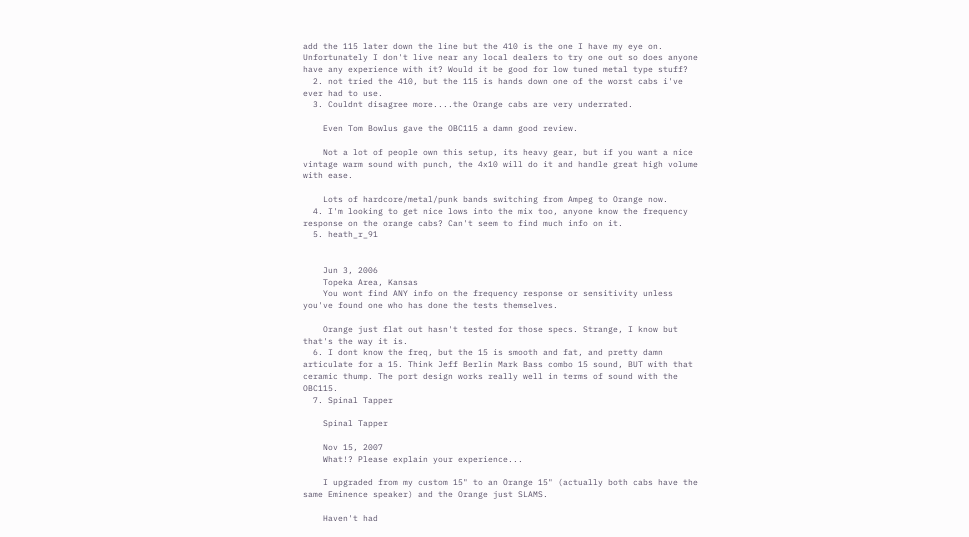add the 115 later down the line but the 410 is the one I have my eye on. Unfortunately I don't live near any local dealers to try one out so does anyone have any experience with it? Would it be good for low tuned metal type stuff?
  2. not tried the 410, but the 115 is hands down one of the worst cabs i've ever had to use.
  3. Couldnt disagree more....the Orange cabs are very underrated.

    Even Tom Bowlus gave the OBC115 a damn good review.

    Not a lot of people own this setup, its heavy gear, but if you want a nice vintage warm sound with punch, the 4x10 will do it and handle great high volume with ease.

    Lots of hardcore/metal/punk bands switching from Ampeg to Orange now.
  4. I'm looking to get nice lows into the mix too, anyone know the frequency response on the orange cabs? Can't seem to find much info on it.
  5. heath_r_91


    Jun 3, 2006
    Topeka Area, Kansas
    You wont find ANY info on the frequency response or sensitivity unless you've found one who has done the tests themselves.

    Orange just flat out hasn't tested for those specs. Strange, I know but that's the way it is.
  6. I dont know the freq, but the 15 is smooth and fat, and pretty damn articulate for a 15. Think Jeff Berlin Mark Bass combo 15 sound, BUT with that ceramic thump. The port design works really well in terms of sound with the OBC115.
  7. Spinal Tapper

    Spinal Tapper

    Nov 15, 2007
    What!? Please explain your experience...

    I upgraded from my custom 15" to an Orange 15" (actually both cabs have the same Eminence speaker) and the Orange just SLAMS.

    Haven't had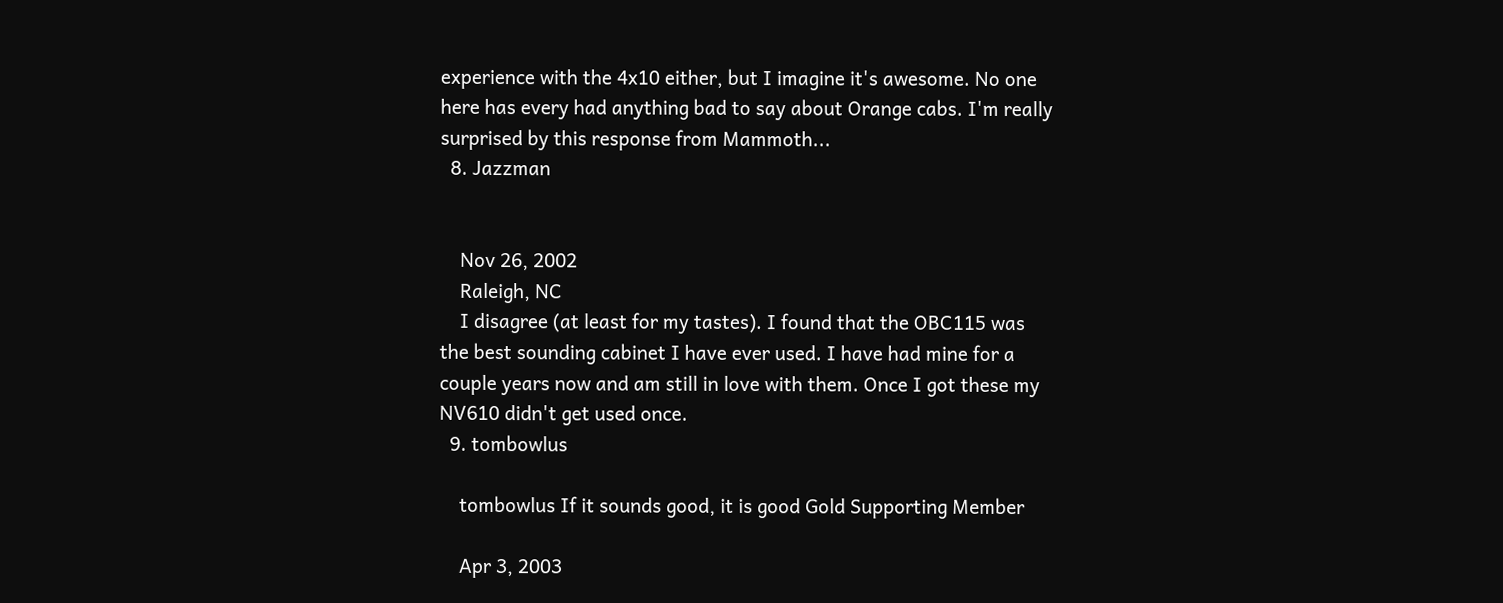experience with the 4x10 either, but I imagine it's awesome. No one here has every had anything bad to say about Orange cabs. I'm really surprised by this response from Mammoth...
  8. Jazzman


    Nov 26, 2002
    Raleigh, NC
    I disagree (at least for my tastes). I found that the OBC115 was the best sounding cabinet I have ever used. I have had mine for a couple years now and am still in love with them. Once I got these my NV610 didn't get used once.
  9. tombowlus

    tombowlus If it sounds good, it is good Gold Supporting Member

    Apr 3, 2003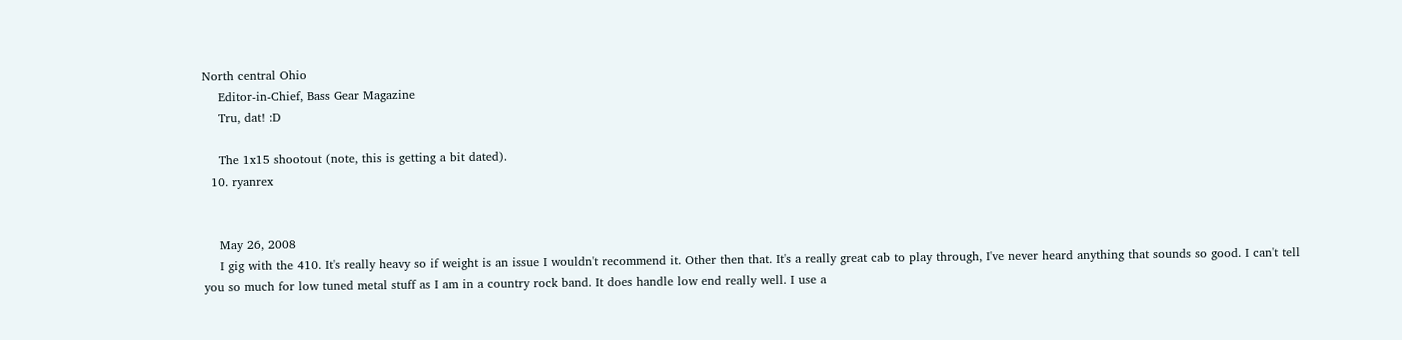North central Ohio
    Editor-in-Chief, Bass Gear Magazine
    Tru, dat! :D

    The 1x15 shootout (note, this is getting a bit dated).
  10. ryanrex


    May 26, 2008
    I gig with the 410. It's really heavy so if weight is an issue I wouldn't recommend it. Other then that. It's a really great cab to play through, I've never heard anything that sounds so good. I can't tell you so much for low tuned metal stuff as I am in a country rock band. It does handle low end really well. I use a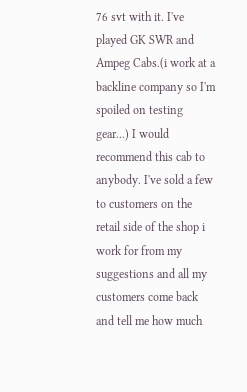76 svt with it. I've played GK SWR and Ampeg Cabs.(i work at a backline company so I'm spoiled on testing gear...) I would recommend this cab to anybody. I've sold a few to customers on the retail side of the shop i work for from my suggestions and all my customers come back and tell me how much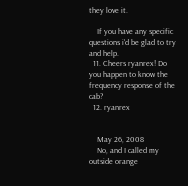they love it.

    If you have any specific questions i'd be glad to try and help.
  11. Cheers ryanrex! Do you happen to know the frequency response of the cab?
  12. ryanrex


    May 26, 2008
    No, and I called my outside orange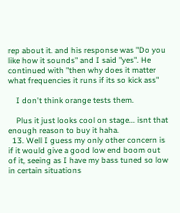rep about it. and his response was "Do you like how it sounds" and I said "yes". He continued with "then why does it matter what frequencies it runs if its so kick ass"

    I don't think orange tests them.

    Plus it just looks cool on stage... isnt that enough reason to buy it haha.
  13. Well I guess my only other concern is if it would give a good low end boom out of it, seeing as I have my bass tuned so low in certain situations